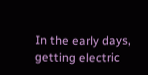In the early days, getting electric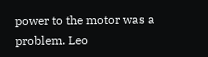power to the motor was a problem. Leo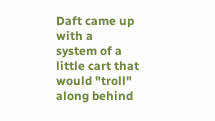Daft came up with a
system of a little cart that would "troll" along behind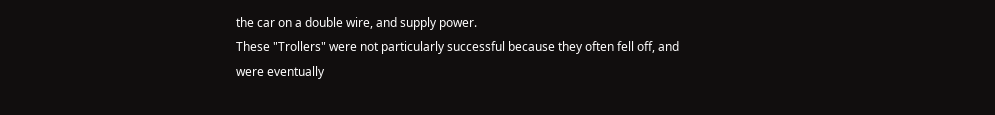the car on a double wire, and supply power.
These "Trollers" were not particularly successful because they often fell off, and were eventually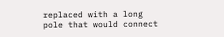replaced with a long pole that would connect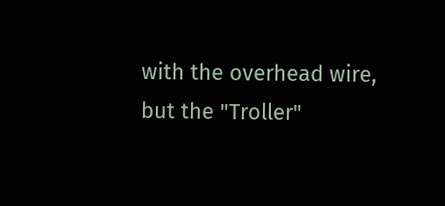with the overhead wire, but the "Troller"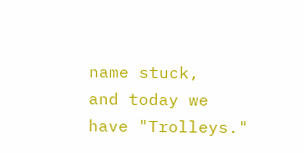name stuck,
and today we have "Trolleys."